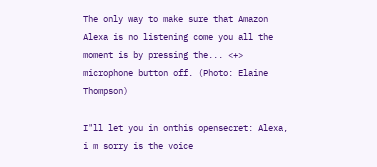The only way to make sure that Amazon Alexa is no listening come you all the moment is by pressing the... <+> microphone button off. (Photo: Elaine Thompson)

I"ll let you in onthis opensecret: Alexa, i m sorry is the voice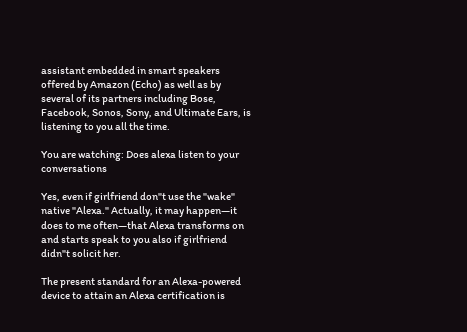assistant embedded in smart speakers offered by Amazon (Echo) as well as by several of its partners including Bose, Facebook, Sonos, Sony, and Ultimate Ears, is listening to you all the time.

You are watching: Does alexa listen to your conversations

Yes, even if girlfriend don"t use the "wake" native "Alexa." Actually, it may happen—it does to me often—that Alexa transforms on and starts speak to you also if girlfriend didn"t solicit her.

The present standard for an Alexa-powered device to attain an Alexa certification is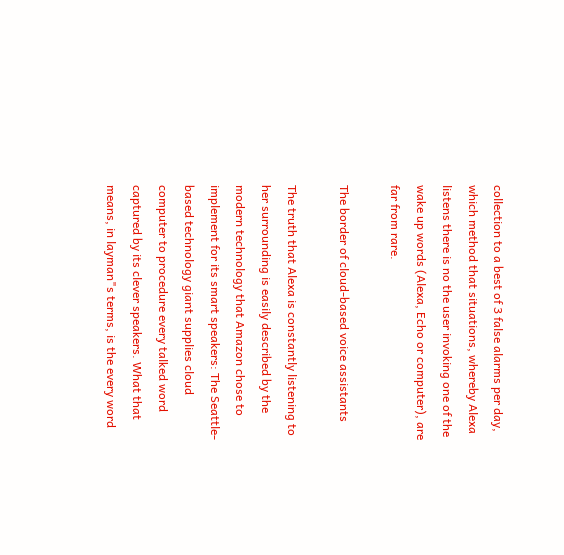collection to a best of 3 false alarms per day, which method that situations, whereby Alexa listens there is no the user invoking one of the wake up words (Alexa, Echo or computer), are far from rare.

The border of cloud-based voice assistants

The truth that Alexa is constantly listening to her surrounding is easily described by the modern technology that Amazon chose to implement for its smart speakers: The Seattle-based technology giant supplies cloud computer to procedure every talked word captured by its clever speakers. What that means, in layman"s terms, is the every word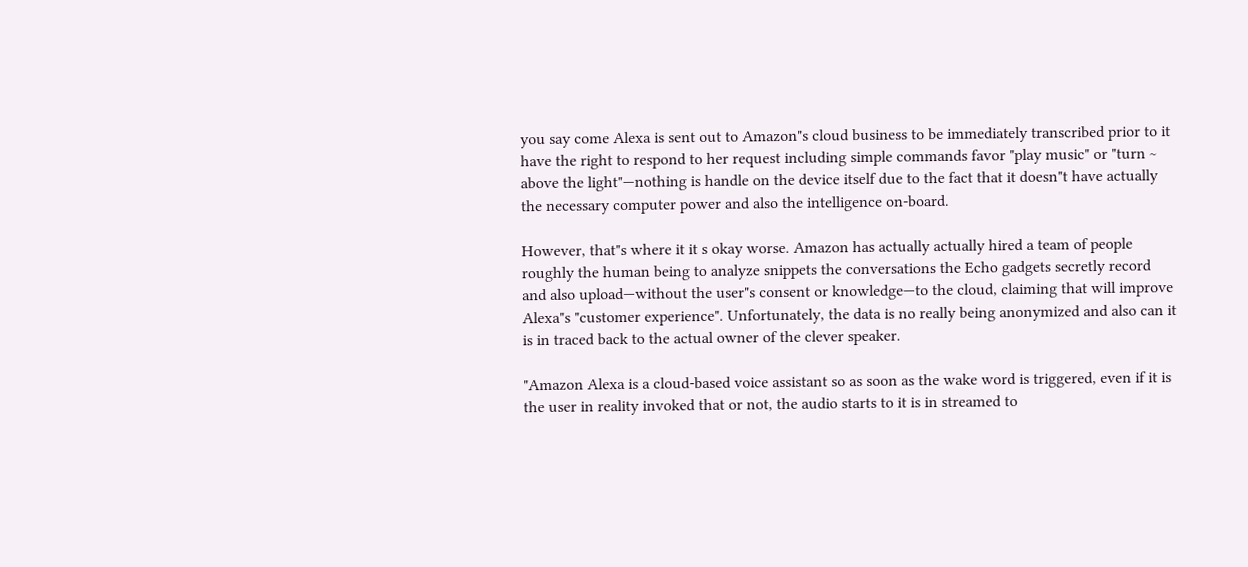you say come Alexa is sent out to Amazon"s cloud business to be immediately transcribed prior to it have the right to respond to her request including simple commands favor "play music" or "turn ~ above the light"—nothing is handle on the device itself due to the fact that it doesn"t have actually the necessary computer power and also the intelligence on-board.

However, that"s where it it s okay worse. Amazon has actually actually hired a team of people roughly the human being to analyze snippets the conversations the Echo gadgets secretly record and also upload—without the user"s consent or knowledge—to the cloud, claiming that will improve Alexa"s "customer experience". Unfortunately, the data is no really being anonymized and also can it is in traced back to the actual owner of the clever speaker.

"Amazon Alexa is a cloud-based voice assistant so as soon as the wake word is triggered, even if it is the user in reality invoked that or not, the audio starts to it is in streamed to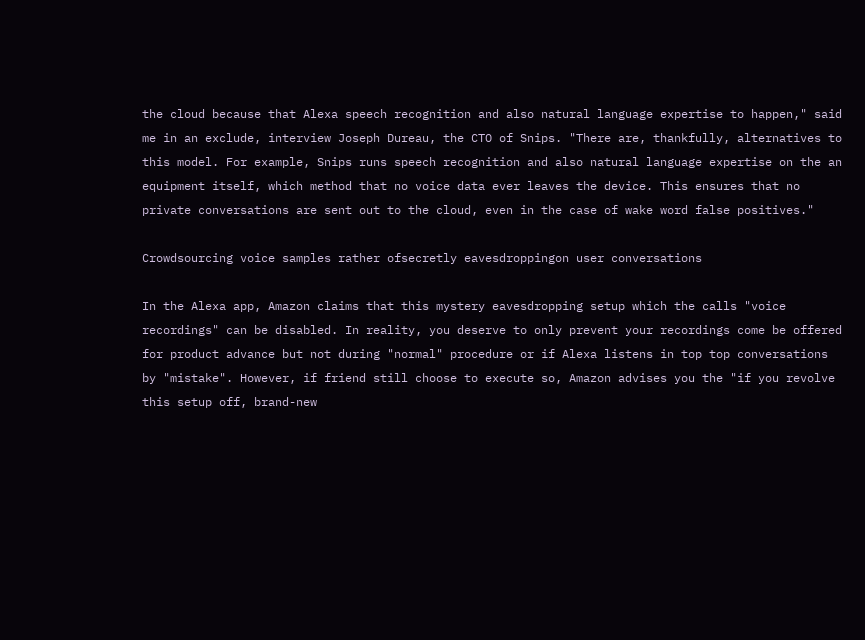the cloud because that Alexa speech recognition and also natural language expertise to happen," said me in an exclude, interview Joseph Dureau, the CTO of Snips. "There are, thankfully, alternatives to this model. For example, Snips runs speech recognition and also natural language expertise on the an equipment itself, which method that no voice data ever leaves the device. This ensures that no private conversations are sent out to the cloud, even in the case of wake word false positives."

Crowdsourcing voice samples rather ofsecretly eavesdroppingon user conversations

In the Alexa app, Amazon claims that this mystery eavesdropping setup which the calls "voice recordings" can be disabled. In reality, you deserve to only prevent your recordings come be offered for product advance but not during "normal" procedure or if Alexa listens in top top conversations by "mistake". However, if friend still choose to execute so, Amazon advises you the "if you revolve this setup off, brand-new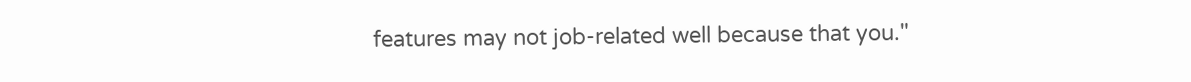features may not job-related well because that you."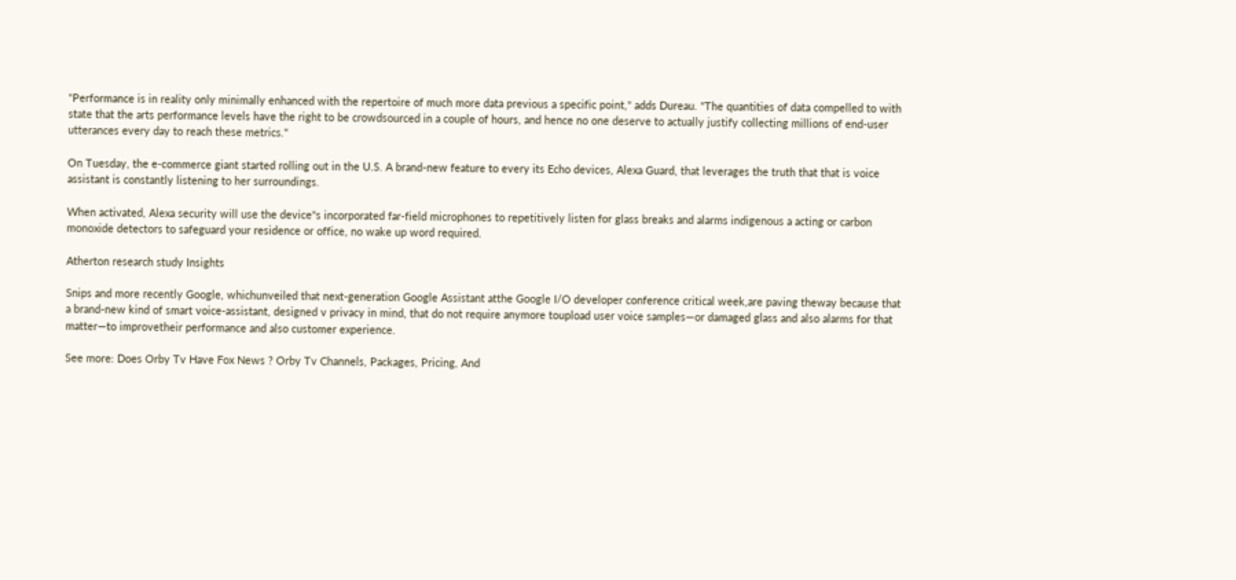"Performance is in reality only minimally enhanced with the repertoire of much more data previous a specific point," adds Dureau. "The quantities of data compelled to with state that the arts performance levels have the right to be crowdsourced in a couple of hours, and hence no one deserve to actually justify collecting millions of end-user utterances every day to reach these metrics."

On Tuesday, the e-commerce giant started rolling out in the U.S. A brand-new feature to every its Echo devices, Alexa Guard, that leverages the truth that that is voice assistant is constantly listening to her surroundings.

When activated, Alexa security will use the device"s incorporated far-field microphones to repetitively listen for glass breaks and alarms indigenous a acting or carbon monoxide detectors to safeguard your residence or office, no wake up word required.

Atherton research study Insights

Snips and more recently Google, whichunveiled that next-generation Google Assistant atthe Google I/O developer conference critical week,are paving theway because that a brand-new kind of smart voice-assistant, designed v privacy in mind, that do not require anymore toupload user voice samples—or damaged glass and also alarms for that matter—to improvetheir performance and also customer experience.

See more: Does Orby Tv Have Fox News ? Orby Tv Channels, Packages, Pricing, And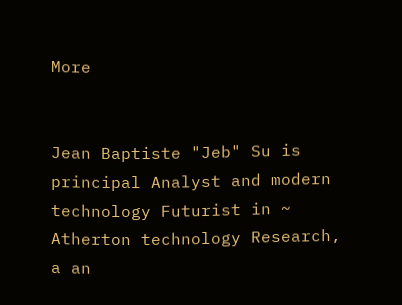More


Jean Baptiste "Jeb" Su is principal Analyst and modern technology Futurist in ~ Atherton technology Research, a an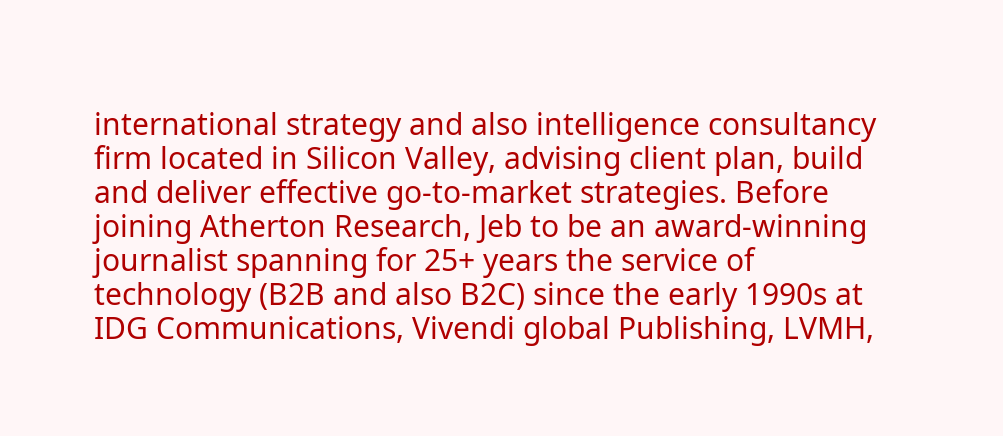international strategy and also intelligence consultancy firm located in Silicon Valley, advising client plan, build and deliver effective go-to-market strategies. Before joining Atherton Research, Jeb to be an award-winning journalist spanning for 25+ years the service of technology (B2B and also B2C) since the early 1990s at IDG Communications, Vivendi global Publishing, LVMH,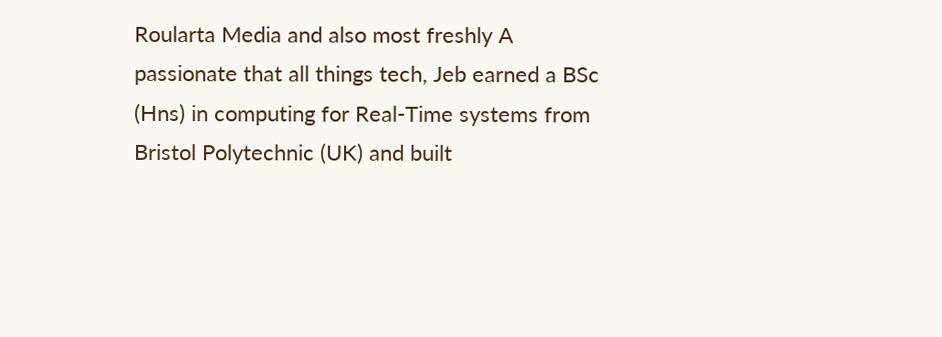Roularta Media and also most freshly A passionate that all things tech, Jeb earned a BSc (Hns) in computing for Real-Time systems from Bristol Polytechnic (UK) and built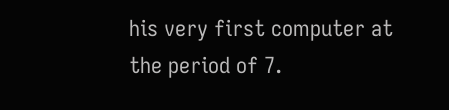his very first computer at the period of 7.